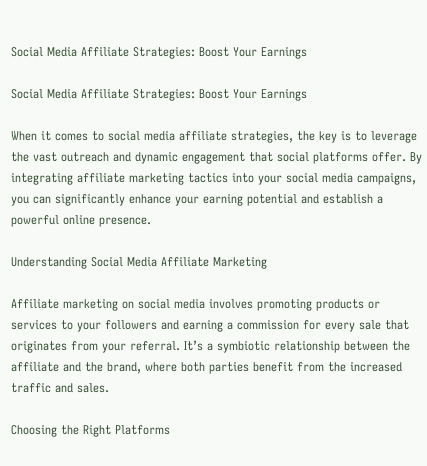Social Media Affiliate Strategies: Boost Your Earnings

Social Media Affiliate Strategies: Boost Your Earnings

When it comes to social media affiliate strategies, the key is to leverage the vast outreach and dynamic engagement that social platforms offer. By integrating affiliate marketing tactics into your social media campaigns, you can significantly enhance your earning potential and establish a powerful online presence.

Understanding Social Media Affiliate Marketing

Affiliate marketing on social media involves promoting products or services to your followers and earning a commission for every sale that originates from your referral. It’s a symbiotic relationship between the affiliate and the brand, where both parties benefit from the increased traffic and sales.

Choosing the Right Platforms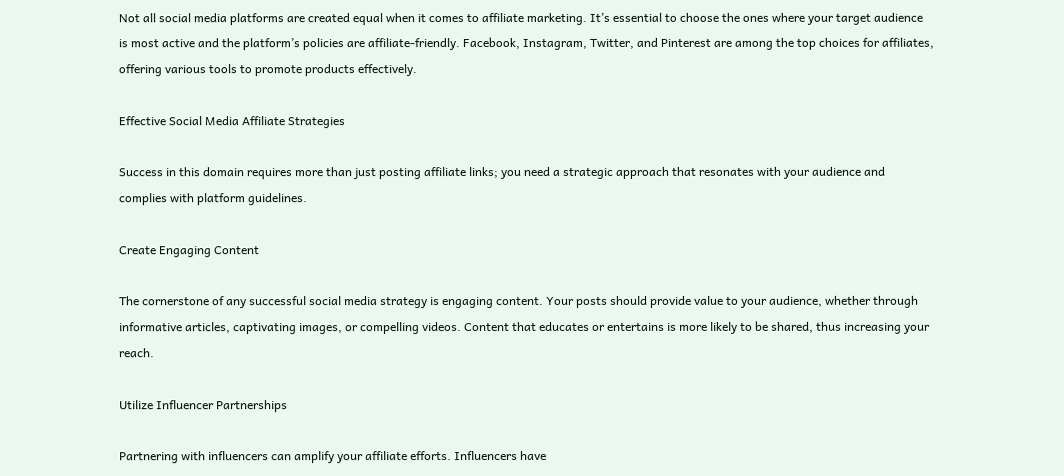Not all social media platforms are created equal when it comes to affiliate marketing. It’s essential to choose the ones where your target audience is most active and the platform’s policies are affiliate-friendly. Facebook, Instagram, Twitter, and Pinterest are among the top choices for affiliates, offering various tools to promote products effectively.

Effective Social Media Affiliate Strategies

Success in this domain requires more than just posting affiliate links; you need a strategic approach that resonates with your audience and complies with platform guidelines.

Create Engaging Content

The cornerstone of any successful social media strategy is engaging content. Your posts should provide value to your audience, whether through informative articles, captivating images, or compelling videos. Content that educates or entertains is more likely to be shared, thus increasing your reach.

Utilize Influencer Partnerships

Partnering with influencers can amplify your affiliate efforts. Influencers have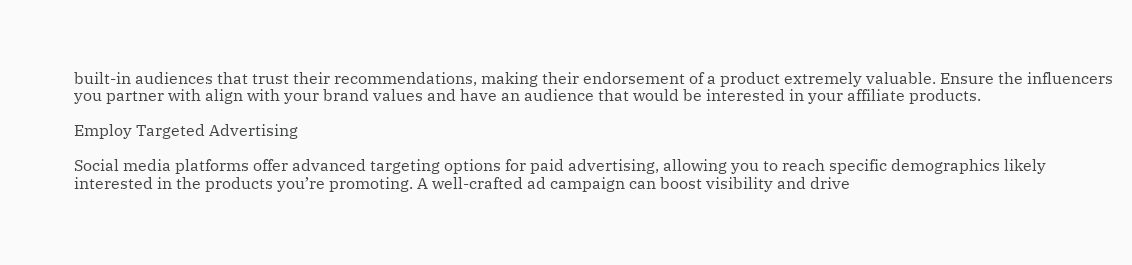built-in audiences that trust their recommendations, making their endorsement of a product extremely valuable. Ensure the influencers you partner with align with your brand values and have an audience that would be interested in your affiliate products.

Employ Targeted Advertising

Social media platforms offer advanced targeting options for paid advertising, allowing you to reach specific demographics likely interested in the products you’re promoting. A well-crafted ad campaign can boost visibility and drive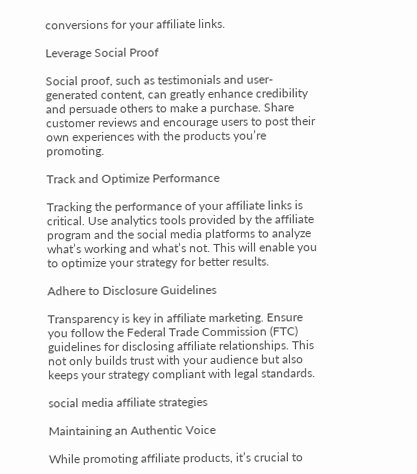conversions for your affiliate links.

Leverage Social Proof

Social proof, such as testimonials and user-generated content, can greatly enhance credibility and persuade others to make a purchase. Share customer reviews and encourage users to post their own experiences with the products you’re promoting.

Track and Optimize Performance

Tracking the performance of your affiliate links is critical. Use analytics tools provided by the affiliate program and the social media platforms to analyze what’s working and what’s not. This will enable you to optimize your strategy for better results.

Adhere to Disclosure Guidelines

Transparency is key in affiliate marketing. Ensure you follow the Federal Trade Commission (FTC) guidelines for disclosing affiliate relationships. This not only builds trust with your audience but also keeps your strategy compliant with legal standards.

social media affiliate strategies

Maintaining an Authentic Voice

While promoting affiliate products, it’s crucial to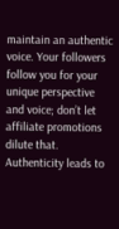maintain an authentic voice. Your followers follow you for your unique perspective and voice; don’t let affiliate promotions dilute that. Authenticity leads to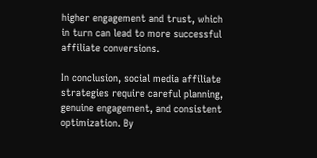higher engagement and trust, which in turn can lead to more successful affiliate conversions.

In conclusion, social media affiliate strategies require careful planning, genuine engagement, and consistent optimization. By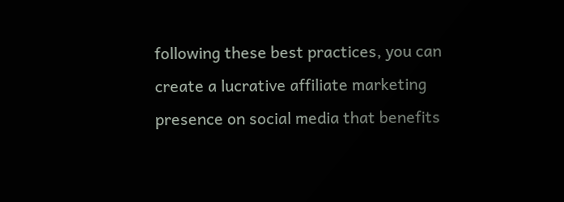following these best practices, you can create a lucrative affiliate marketing presence on social media that benefits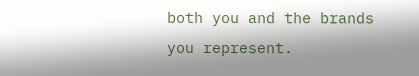both you and the brands you represent.